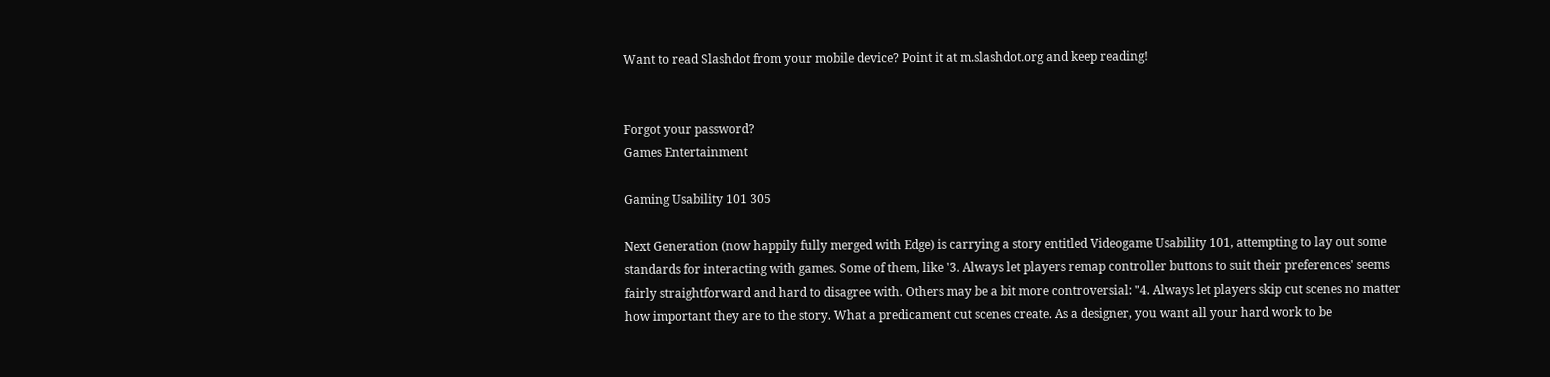Want to read Slashdot from your mobile device? Point it at m.slashdot.org and keep reading!


Forgot your password?
Games Entertainment

Gaming Usability 101 305

Next Generation (now happily fully merged with Edge) is carrying a story entitled Videogame Usability 101, attempting to lay out some standards for interacting with games. Some of them, like '3. Always let players remap controller buttons to suit their preferences' seems fairly straightforward and hard to disagree with. Others may be a bit more controversial: "4. Always let players skip cut scenes no matter how important they are to the story. What a predicament cut scenes create. As a designer, you want all your hard work to be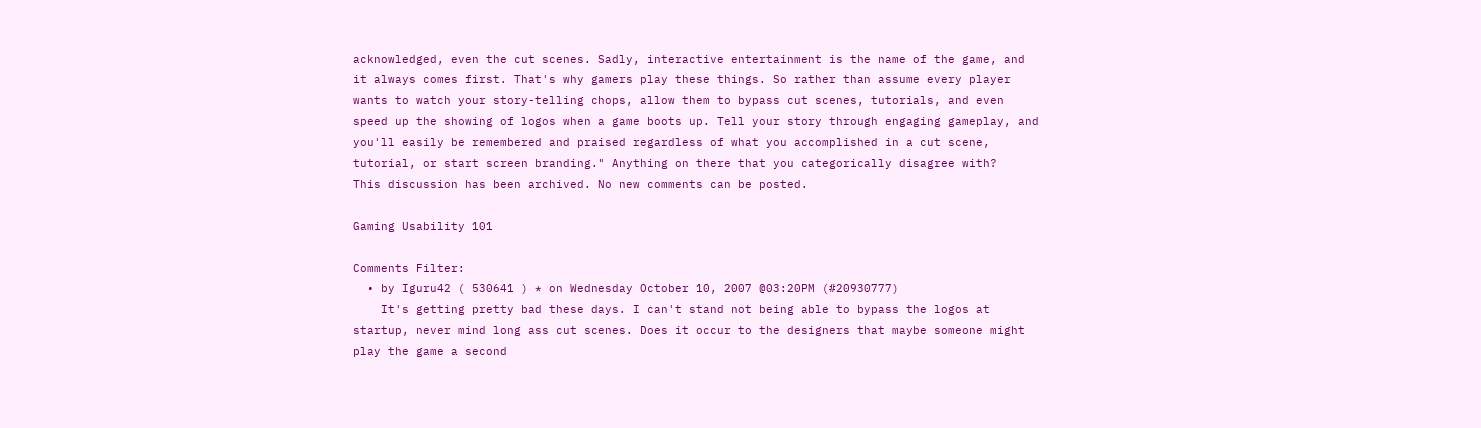acknowledged, even the cut scenes. Sadly, interactive entertainment is the name of the game, and it always comes first. That's why gamers play these things. So rather than assume every player wants to watch your story-telling chops, allow them to bypass cut scenes, tutorials, and even speed up the showing of logos when a game boots up. Tell your story through engaging gameplay, and you'll easily be remembered and praised regardless of what you accomplished in a cut scene, tutorial, or start screen branding." Anything on there that you categorically disagree with?
This discussion has been archived. No new comments can be posted.

Gaming Usability 101

Comments Filter:
  • by Iguru42 ( 530641 ) * on Wednesday October 10, 2007 @03:20PM (#20930777)
    It's getting pretty bad these days. I can't stand not being able to bypass the logos at startup, never mind long ass cut scenes. Does it occur to the designers that maybe someone might play the game a second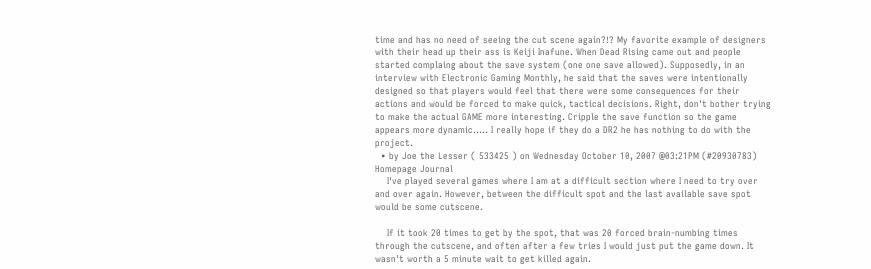time and has no need of seeing the cut scene again?!? My favorite example of designers with their head up their ass is Keiji Inafune. When Dead Rising came out and people started complaing about the save system (one one save allowed). Supposedly, in an interview with Electronic Gaming Monthly, he said that the saves were intentionally designed so that players would feel that there were some consequences for their actions and would be forced to make quick, tactical decisions. Right, don't bother trying to make the actual GAME more interesting. Cripple the save function so the game appears more dynamic..... I really hope if they do a DR2 he has nothing to do with the project.
  • by Joe the Lesser ( 533425 ) on Wednesday October 10, 2007 @03:21PM (#20930783) Homepage Journal
    I've played several games where I am at a difficult section where I need to try over and over again. However, between the difficult spot and the last available save spot would be some cutscene.

    If it took 20 times to get by the spot, that was 20 forced brain-numbing times through the cutscene, and often after a few tries I would just put the game down. It wasn't worth a 5 minute wait to get killed again.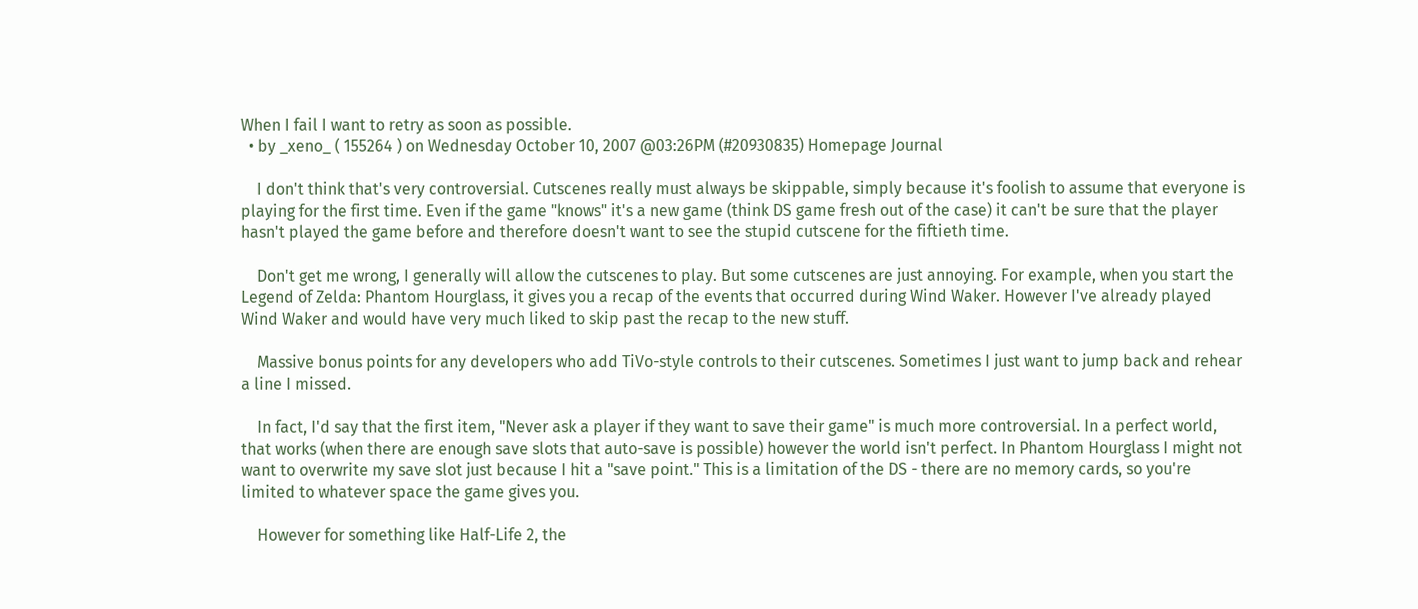When I fail I want to retry as soon as possible.
  • by _xeno_ ( 155264 ) on Wednesday October 10, 2007 @03:26PM (#20930835) Homepage Journal

    I don't think that's very controversial. Cutscenes really must always be skippable, simply because it's foolish to assume that everyone is playing for the first time. Even if the game "knows" it's a new game (think DS game fresh out of the case) it can't be sure that the player hasn't played the game before and therefore doesn't want to see the stupid cutscene for the fiftieth time.

    Don't get me wrong, I generally will allow the cutscenes to play. But some cutscenes are just annoying. For example, when you start the Legend of Zelda: Phantom Hourglass, it gives you a recap of the events that occurred during Wind Waker. However I've already played Wind Waker and would have very much liked to skip past the recap to the new stuff.

    Massive bonus points for any developers who add TiVo-style controls to their cutscenes. Sometimes I just want to jump back and rehear a line I missed.

    In fact, I'd say that the first item, "Never ask a player if they want to save their game" is much more controversial. In a perfect world, that works (when there are enough save slots that auto-save is possible) however the world isn't perfect. In Phantom Hourglass I might not want to overwrite my save slot just because I hit a "save point." This is a limitation of the DS - there are no memory cards, so you're limited to whatever space the game gives you.

    However for something like Half-Life 2, the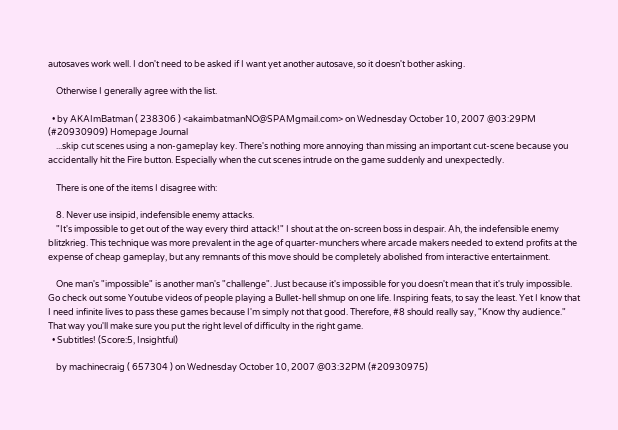autosaves work well. I don't need to be asked if I want yet another autosave, so it doesn't bother asking.

    Otherwise I generally agree with the list.

  • by AKAImBatman ( 238306 ) <akaimbatmanNO@SPAMgmail.com> on Wednesday October 10, 2007 @03:29PM (#20930909) Homepage Journal
    ...skip cut scenes using a non-gameplay key. There's nothing more annoying than missing an important cut-scene because you accidentally hit the Fire button. Especially when the cut scenes intrude on the game suddenly and unexpectedly.

    There is one of the items I disagree with:

    8. Never use insipid, indefensible enemy attacks.
    "It's impossible to get out of the way every third attack!" I shout at the on-screen boss in despair. Ah, the indefensible enemy blitzkrieg. This technique was more prevalent in the age of quarter-munchers where arcade makers needed to extend profits at the expense of cheap gameplay, but any remnants of this move should be completely abolished from interactive entertainment.

    One man's "impossible" is another man's "challenge". Just because it's impossible for you doesn't mean that it's truly impossible. Go check out some Youtube videos of people playing a Bullet-hell shmup on one life. Inspiring feats, to say the least. Yet I know that I need infinite lives to pass these games because I'm simply not that good. Therefore, #8 should really say, "Know thy audience." That way you'll make sure you put the right level of difficulty in the right game.
  • Subtitles! (Score:5, Insightful)

    by machinecraig ( 657304 ) on Wednesday October 10, 2007 @03:32PM (#20930975)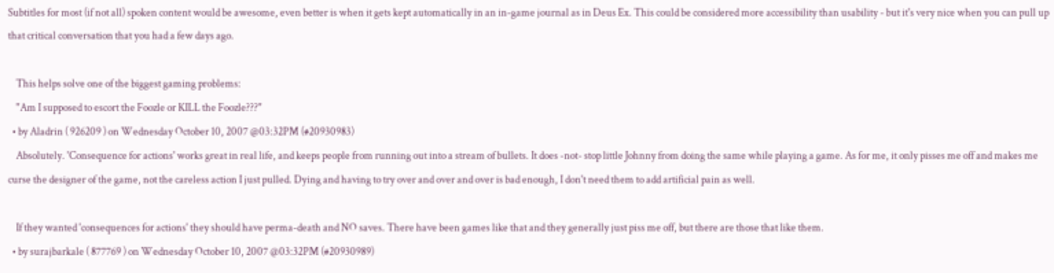Subtitles for most (if not all) spoken content would be awesome, even better is when it gets kept automatically in an in-game journal as in Deus Ex. This could be considered more accessibility than usability - but it's very nice when you can pull up that critical conversation that you had a few days ago.

    This helps solve one of the biggest gaming problems:
    "Am I supposed to escort the Foozle or KILL the Foozle???"
  • by Aladrin ( 926209 ) on Wednesday October 10, 2007 @03:32PM (#20930983)
    Absolutely. 'Consequence for actions' works great in real life, and keeps people from running out into a stream of bullets. It does -not- stop little Johnny from doing the same while playing a game. As for me, it only pisses me off and makes me curse the designer of the game, not the careless action I just pulled. Dying and having to try over and over and over is bad enough, I don't need them to add artificial pain as well.

    If they wanted 'consequences for actions' they should have perma-death and NO saves. There have been games like that and they generally just piss me off, but there are those that like them.
  • by surajbarkale ( 877769 ) on Wednesday October 10, 2007 @03:32PM (#20930989)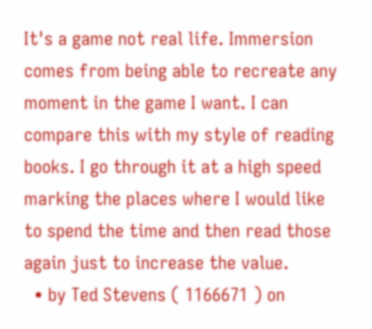It's a game not real life. Immersion comes from being able to recreate any moment in the game I want. I can compare this with my style of reading books. I go through it at a high speed marking the places where I would like to spend the time and then read those again just to increase the value.
  • by Ted Stevens ( 1166671 ) on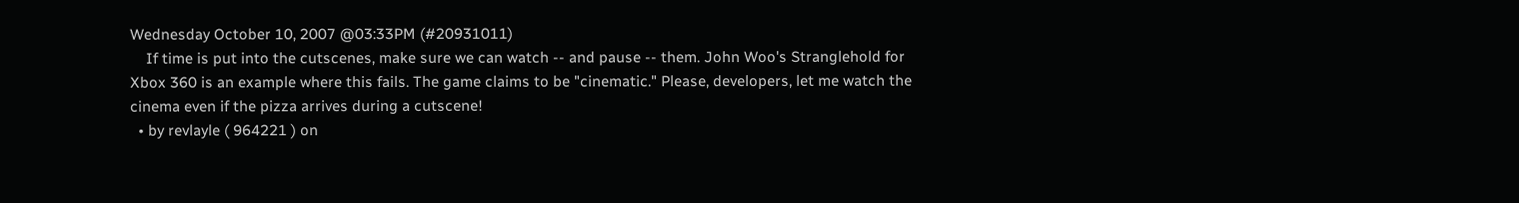Wednesday October 10, 2007 @03:33PM (#20931011)
    If time is put into the cutscenes, make sure we can watch -- and pause -- them. John Woo's Stranglehold for Xbox 360 is an example where this fails. The game claims to be "cinematic." Please, developers, let me watch the cinema even if the pizza arrives during a cutscene!
  • by revlayle ( 964221 ) on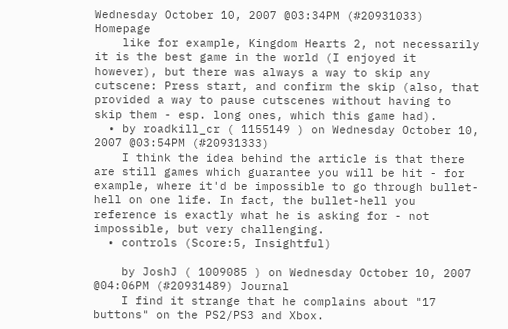Wednesday October 10, 2007 @03:34PM (#20931033) Homepage
    like for example, Kingdom Hearts 2, not necessarily it is the best game in the world (I enjoyed it however), but there was always a way to skip any cutscene: Press start, and confirm the skip (also, that provided a way to pause cutscenes without having to skip them - esp. long ones, which this game had).
  • by roadkill_cr ( 1155149 ) on Wednesday October 10, 2007 @03:54PM (#20931333)
    I think the idea behind the article is that there are still games which guarantee you will be hit - for example, where it'd be impossible to go through bullet-hell on one life. In fact, the bullet-hell you reference is exactly what he is asking for - not impossible, but very challenging.
  • controls (Score:5, Insightful)

    by JoshJ ( 1009085 ) on Wednesday October 10, 2007 @04:06PM (#20931489) Journal
    I find it strange that he complains about "17 buttons" on the PS2/PS3 and Xbox.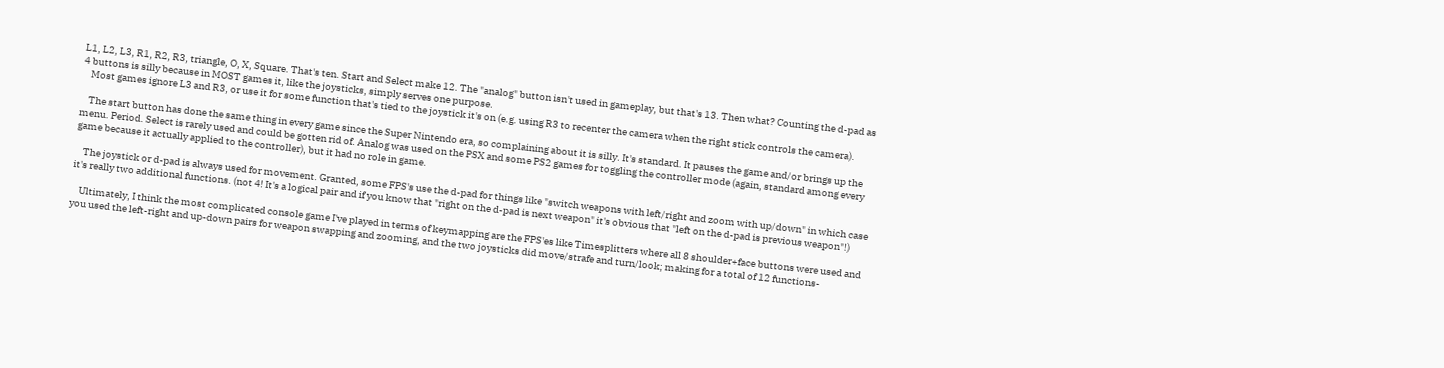L1, L2, L3, R1, R2, R3, triangle, O, X, Square. That's ten. Start and Select make 12. The "analog" button isn't used in gameplay, but that's 13. Then what? Counting the d-pad as 4 buttons is silly because in MOST games it, like the joysticks, simply serves one purpose.
    Most games ignore L3 and R3, or use it for some function that's tied to the joystick it's on (e.g. using R3 to recenter the camera when the right stick controls the camera).

    The start button has done the same thing in every game since the Super Nintendo era, so complaining about it is silly. It's standard. It pauses the game and/or brings up the menu. Period. Select is rarely used and could be gotten rid of. Analog was used on the PSX and some PS2 games for toggling the controller mode (again, standard among every game because it actually applied to the controller), but it had no role in game.

    The joystick or d-pad is always used for movement. Granted, some FPS's use the d-pad for things like "switch weapons with left/right and zoom with up/down" in which case it's really two additional functions. (not 4! It's a logical pair and if you know that "right on the d-pad is next weapon" it's obvious that "left on the d-pad is previous weapon"!)

    Ultimately, I think the most complicated console game I've played in terms of keymapping are the FPS'es like Timesplitters where all 8 shoulder+face buttons were used and you used the left-right and up-down pairs for weapon swapping and zooming, and the two joysticks did move/strafe and turn/look; making for a total of 12 functions-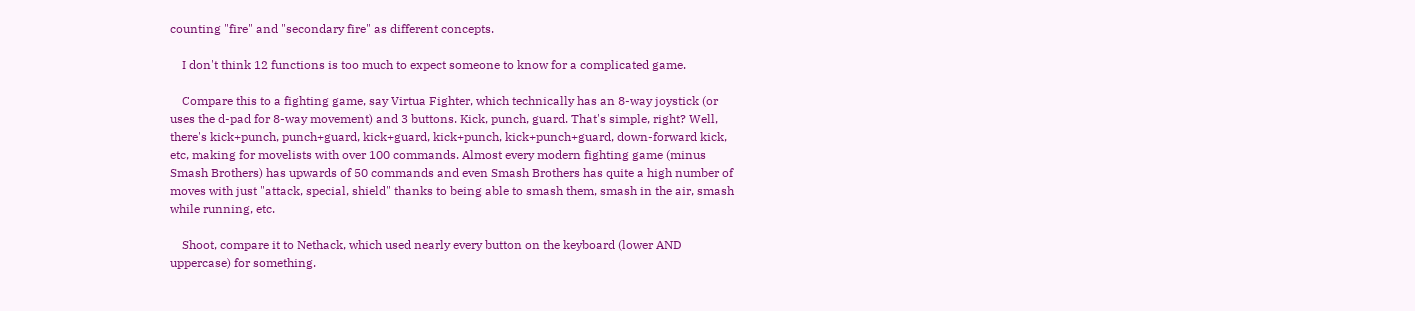counting "fire" and "secondary fire" as different concepts.

    I don't think 12 functions is too much to expect someone to know for a complicated game.

    Compare this to a fighting game, say Virtua Fighter, which technically has an 8-way joystick (or uses the d-pad for 8-way movement) and 3 buttons. Kick, punch, guard. That's simple, right? Well, there's kick+punch, punch+guard, kick+guard, kick+punch, kick+punch+guard, down-forward kick, etc, making for movelists with over 100 commands. Almost every modern fighting game (minus Smash Brothers) has upwards of 50 commands and even Smash Brothers has quite a high number of moves with just "attack, special, shield" thanks to being able to smash them, smash in the air, smash while running, etc.

    Shoot, compare it to Nethack, which used nearly every button on the keyboard (lower AND uppercase) for something.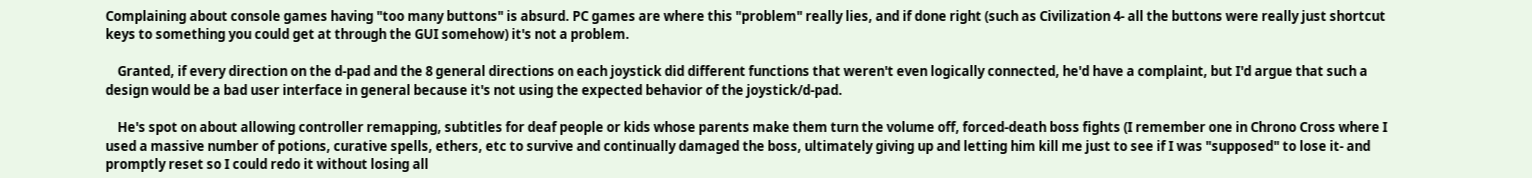Complaining about console games having "too many buttons" is absurd. PC games are where this "problem" really lies, and if done right (such as Civilization 4- all the buttons were really just shortcut keys to something you could get at through the GUI somehow) it's not a problem.

    Granted, if every direction on the d-pad and the 8 general directions on each joystick did different functions that weren't even logically connected, he'd have a complaint, but I'd argue that such a design would be a bad user interface in general because it's not using the expected behavior of the joystick/d-pad.

    He's spot on about allowing controller remapping, subtitles for deaf people or kids whose parents make them turn the volume off, forced-death boss fights (I remember one in Chrono Cross where I used a massive number of potions, curative spells, ethers, etc to survive and continually damaged the boss, ultimately giving up and letting him kill me just to see if I was "supposed" to lose it- and promptly reset so I could redo it without losing all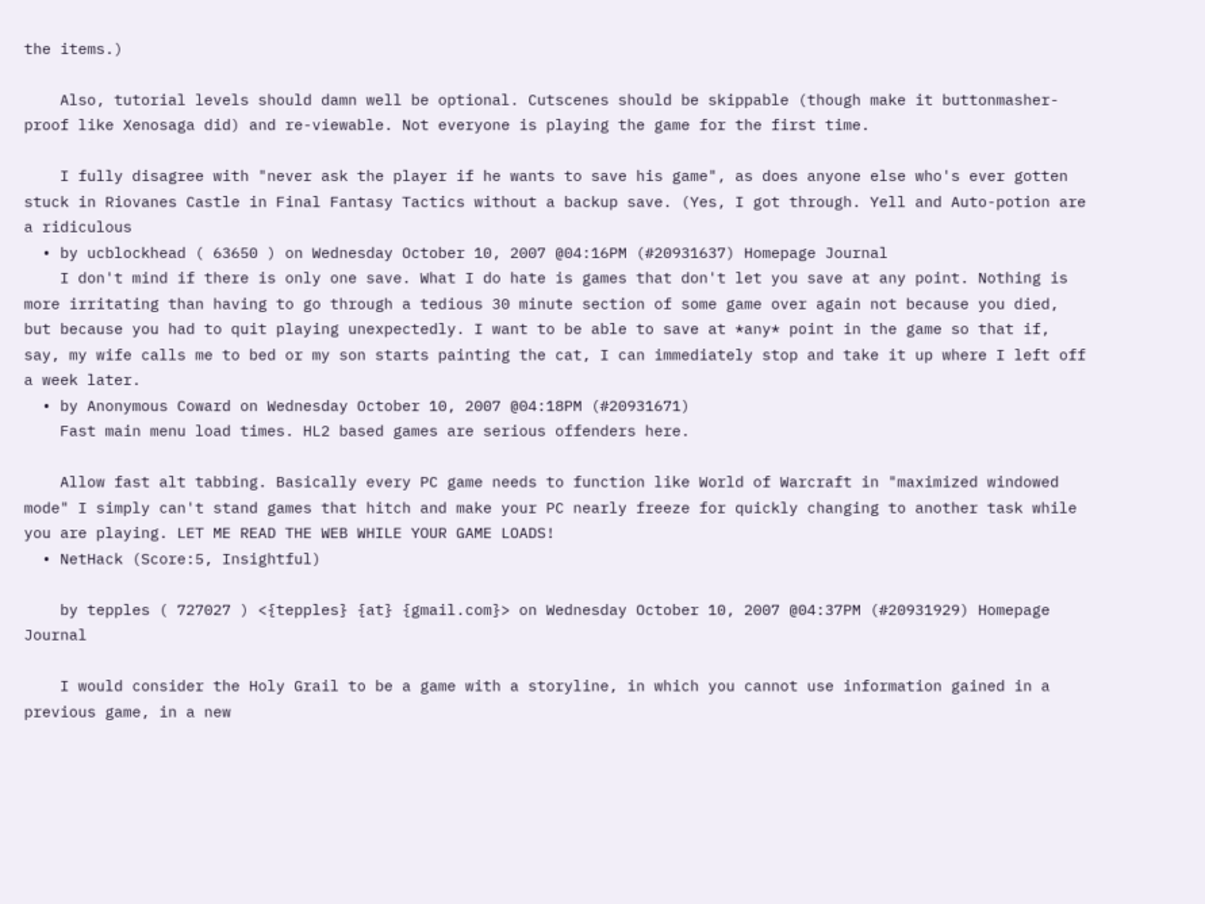the items.)

    Also, tutorial levels should damn well be optional. Cutscenes should be skippable (though make it buttonmasher-proof like Xenosaga did) and re-viewable. Not everyone is playing the game for the first time.

    I fully disagree with "never ask the player if he wants to save his game", as does anyone else who's ever gotten stuck in Riovanes Castle in Final Fantasy Tactics without a backup save. (Yes, I got through. Yell and Auto-potion are a ridiculous
  • by ucblockhead ( 63650 ) on Wednesday October 10, 2007 @04:16PM (#20931637) Homepage Journal
    I don't mind if there is only one save. What I do hate is games that don't let you save at any point. Nothing is more irritating than having to go through a tedious 30 minute section of some game over again not because you died, but because you had to quit playing unexpectedly. I want to be able to save at *any* point in the game so that if, say, my wife calls me to bed or my son starts painting the cat, I can immediately stop and take it up where I left off a week later.
  • by Anonymous Coward on Wednesday October 10, 2007 @04:18PM (#20931671)
    Fast main menu load times. HL2 based games are serious offenders here.

    Allow fast alt tabbing. Basically every PC game needs to function like World of Warcraft in "maximized windowed mode" I simply can't stand games that hitch and make your PC nearly freeze for quickly changing to another task while you are playing. LET ME READ THE WEB WHILE YOUR GAME LOADS!
  • NetHack (Score:5, Insightful)

    by tepples ( 727027 ) <{tepples} {at} {gmail.com}> on Wednesday October 10, 2007 @04:37PM (#20931929) Homepage Journal

    I would consider the Holy Grail to be a game with a storyline, in which you cannot use information gained in a previous game, in a new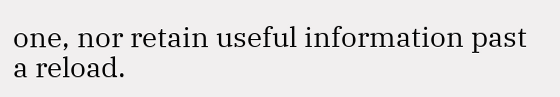one, nor retain useful information past a reload.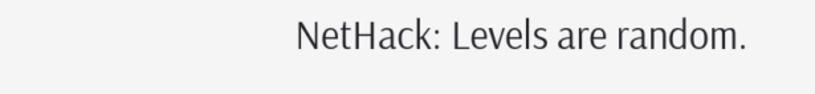NetHack: Levels are random.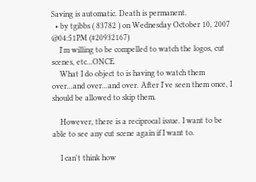Saving is automatic. Death is permanent.
  • by tgibbs ( 83782 ) on Wednesday October 10, 2007 @04:51PM (#20932167)
    I'm willing to be compelled to watch the logos, cut scenes, etc...ONCE.
    What I do object to is having to watch them over...and over...and over. After I've seen them once, I should be allowed to skip them.

    However, there is a reciprocal issue. I want to be able to see any cut scene again if I want to.

    I can't think how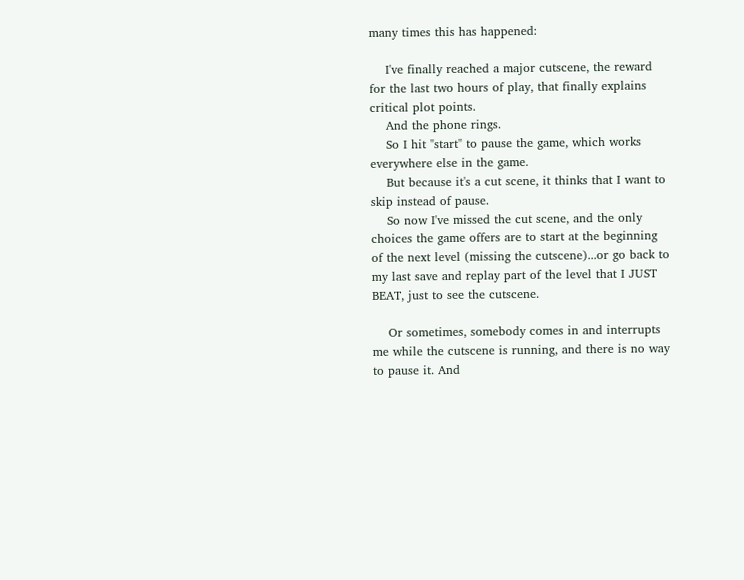many times this has happened:

    I've finally reached a major cutscene, the reward for the last two hours of play, that finally explains critical plot points.
    And the phone rings.
    So I hit "start" to pause the game, which works everywhere else in the game.
    But because it's a cut scene, it thinks that I want to skip instead of pause.
    So now I've missed the cut scene, and the only choices the game offers are to start at the beginning of the next level (missing the cutscene)...or go back to my last save and replay part of the level that I JUST BEAT, just to see the cutscene.

    Or sometimes, somebody comes in and interrupts me while the cutscene is running, and there is no way to pause it. And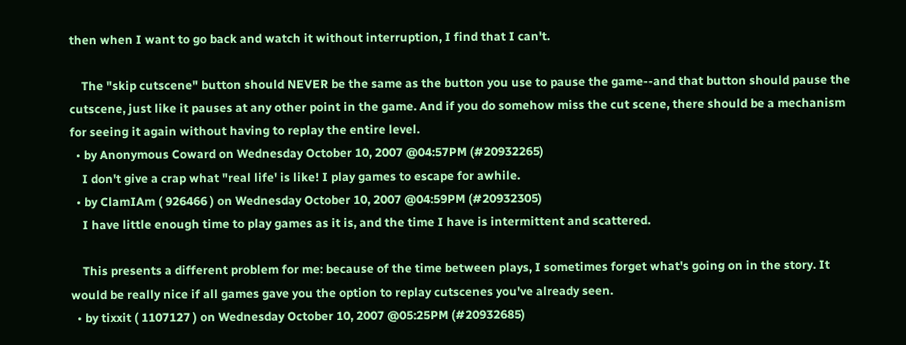then when I want to go back and watch it without interruption, I find that I can't.

    The "skip cutscene" button should NEVER be the same as the button you use to pause the game--and that button should pause the cutscene, just like it pauses at any other point in the game. And if you do somehow miss the cut scene, there should be a mechanism for seeing it again without having to replay the entire level.
  • by Anonymous Coward on Wednesday October 10, 2007 @04:57PM (#20932265)
    I don't give a crap what "real life' is like! I play games to escape for awhile.
  • by ClamIAm ( 926466 ) on Wednesday October 10, 2007 @04:59PM (#20932305)
    I have little enough time to play games as it is, and the time I have is intermittent and scattered.

    This presents a different problem for me: because of the time between plays, I sometimes forget what's going on in the story. It would be really nice if all games gave you the option to replay cutscenes you've already seen.
  • by tixxit ( 1107127 ) on Wednesday October 10, 2007 @05:25PM (#20932685)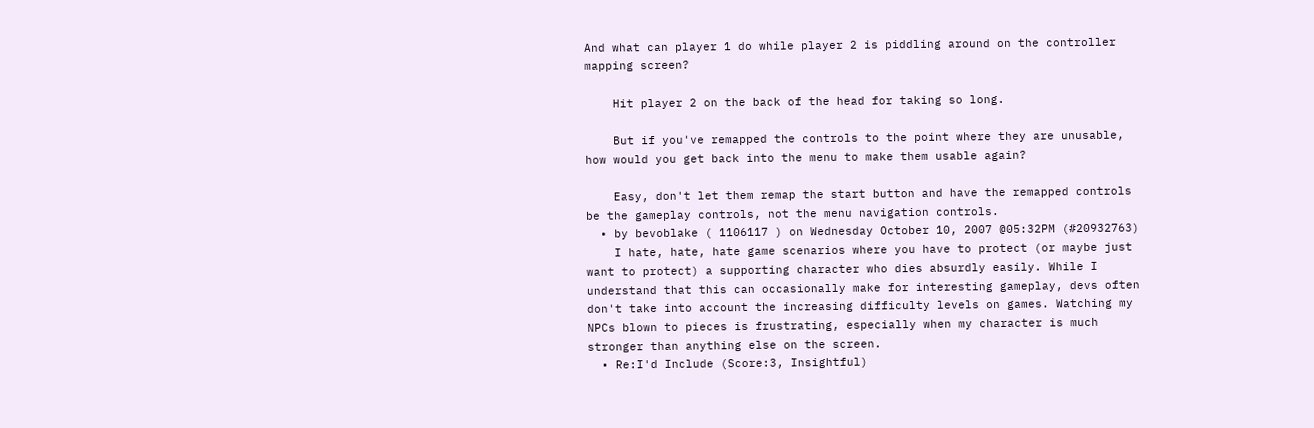And what can player 1 do while player 2 is piddling around on the controller mapping screen?

    Hit player 2 on the back of the head for taking so long.

    But if you've remapped the controls to the point where they are unusable, how would you get back into the menu to make them usable again?

    Easy, don't let them remap the start button and have the remapped controls be the gameplay controls, not the menu navigation controls.
  • by bevoblake ( 1106117 ) on Wednesday October 10, 2007 @05:32PM (#20932763)
    I hate, hate, hate game scenarios where you have to protect (or maybe just want to protect) a supporting character who dies absurdly easily. While I understand that this can occasionally make for interesting gameplay, devs often don't take into account the increasing difficulty levels on games. Watching my NPCs blown to pieces is frustrating, especially when my character is much stronger than anything else on the screen.
  • Re:I'd Include (Score:3, Insightful)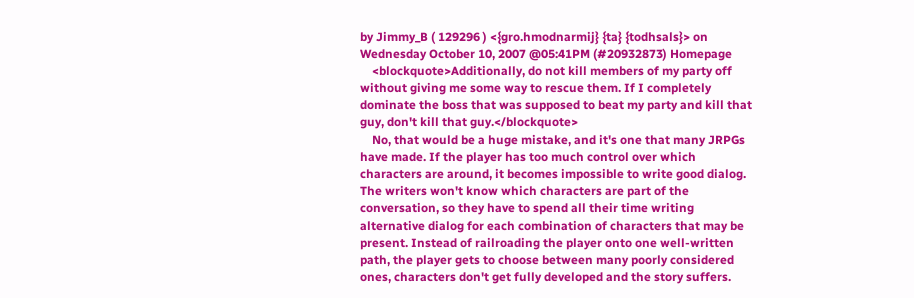by Jimmy_B ( 129296 ) <{gro.hmodnarmij} {ta} {todhsals}> on Wednesday October 10, 2007 @05:41PM (#20932873) Homepage
    <blockquote>Additionally, do not kill members of my party off without giving me some way to rescue them. If I completely dominate the boss that was supposed to beat my party and kill that guy, don't kill that guy.</blockquote>
    No, that would be a huge mistake, and it's one that many JRPGs have made. If the player has too much control over which characters are around, it becomes impossible to write good dialog. The writers won't know which characters are part of the conversation, so they have to spend all their time writing alternative dialog for each combination of characters that may be present. Instead of railroading the player onto one well-written path, the player gets to choose between many poorly considered ones, characters don't get fully developed and the story suffers.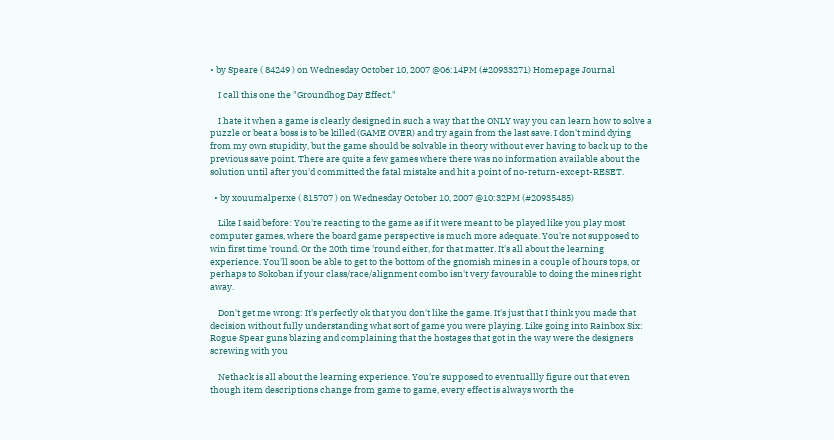• by Speare ( 84249 ) on Wednesday October 10, 2007 @06:14PM (#20933271) Homepage Journal

    I call this one the "Groundhog Day Effect."

    I hate it when a game is clearly designed in such a way that the ONLY way you can learn how to solve a puzzle or beat a boss is to be killed (GAME OVER) and try again from the last save. I don't mind dying from my own stupidity, but the game should be solvable in theory without ever having to back up to the previous save point. There are quite a few games where there was no information available about the solution until after you'd committed the fatal mistake and hit a point of no-return-except-RESET.

  • by xouumalperxe ( 815707 ) on Wednesday October 10, 2007 @10:32PM (#20935485)

    Like I said before: You're reacting to the game as if it were meant to be played like you play most computer games, where the board game perspective is much more adequate. You're not supposed to win first time 'round. Or the 20th time 'round either, for that matter. It's all about the learning experience. You'll soon be able to get to the bottom of the gnomish mines in a couple of hours tops, or perhaps to Sokoban if your class/race/alignment combo isn't very favourable to doing the mines right away.

    Don't get me wrong: It's perfectly ok that you don't like the game. It's just that I think you made that decision without fully understanding what sort of game you were playing. Like going into Rainbox Six: Rogue Spear guns blazing and complaining that the hostages that got in the way were the designers screwing with you

    Nethack is all about the learning experience. You're supposed to eventuallly figure out that even though item descriptions change from game to game, every effect is always worth the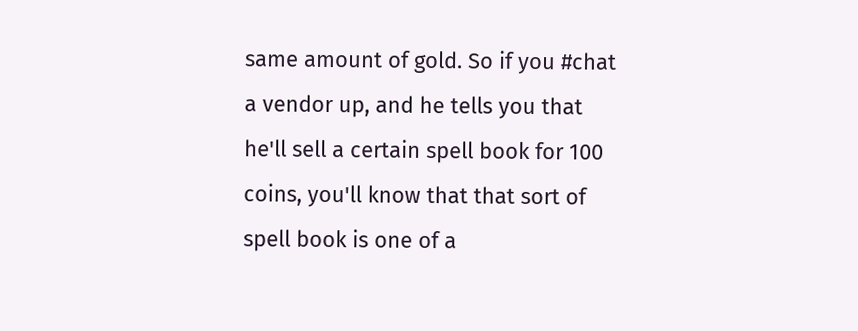same amount of gold. So if you #chat a vendor up, and he tells you that he'll sell a certain spell book for 100 coins, you'll know that that sort of spell book is one of a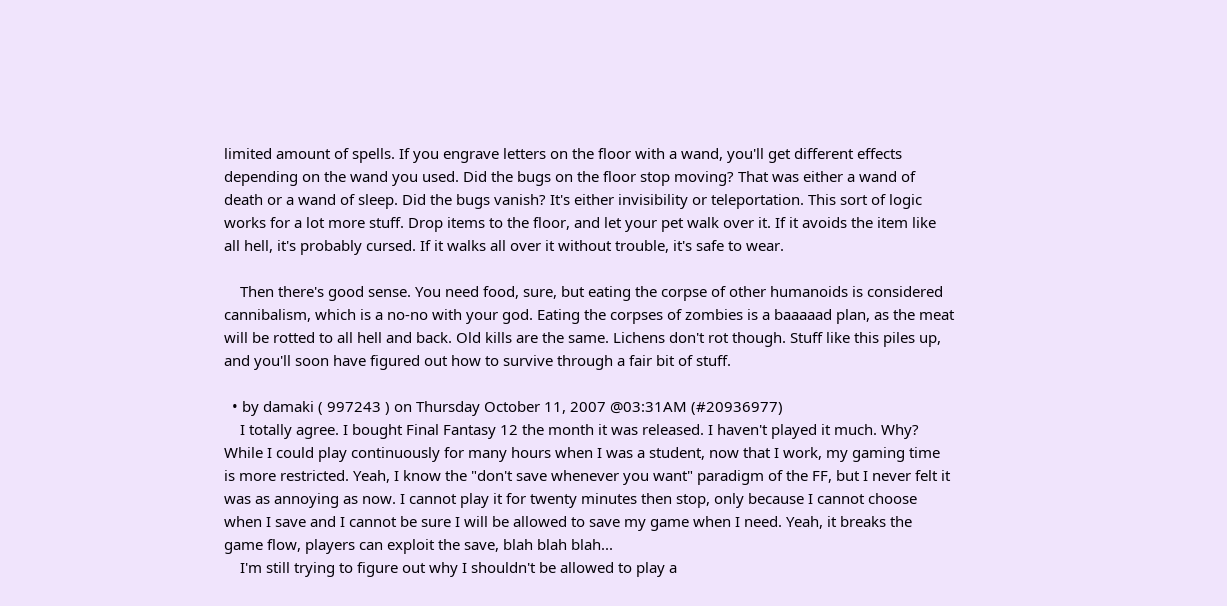limited amount of spells. If you engrave letters on the floor with a wand, you'll get different effects depending on the wand you used. Did the bugs on the floor stop moving? That was either a wand of death or a wand of sleep. Did the bugs vanish? It's either invisibility or teleportation. This sort of logic works for a lot more stuff. Drop items to the floor, and let your pet walk over it. If it avoids the item like all hell, it's probably cursed. If it walks all over it without trouble, it's safe to wear.

    Then there's good sense. You need food, sure, but eating the corpse of other humanoids is considered cannibalism, which is a no-no with your god. Eating the corpses of zombies is a baaaaad plan, as the meat will be rotted to all hell and back. Old kills are the same. Lichens don't rot though. Stuff like this piles up, and you'll soon have figured out how to survive through a fair bit of stuff.

  • by damaki ( 997243 ) on Thursday October 11, 2007 @03:31AM (#20936977)
    I totally agree. I bought Final Fantasy 12 the month it was released. I haven't played it much. Why? While I could play continuously for many hours when I was a student, now that I work, my gaming time is more restricted. Yeah, I know the "don't save whenever you want" paradigm of the FF, but I never felt it was as annoying as now. I cannot play it for twenty minutes then stop, only because I cannot choose when I save and I cannot be sure I will be allowed to save my game when I need. Yeah, it breaks the game flow, players can exploit the save, blah blah blah...
    I'm still trying to figure out why I shouldn't be allowed to play a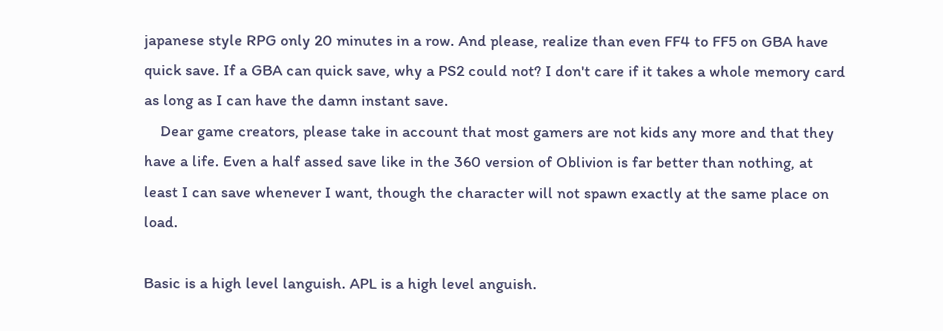japanese style RPG only 20 minutes in a row. And please, realize than even FF4 to FF5 on GBA have quick save. If a GBA can quick save, why a PS2 could not? I don't care if it takes a whole memory card as long as I can have the damn instant save.
    Dear game creators, please take in account that most gamers are not kids any more and that they have a life. Even a half assed save like in the 360 version of Oblivion is far better than nothing, at least I can save whenever I want, though the character will not spawn exactly at the same place on load.

Basic is a high level languish. APL is a high level anguish.